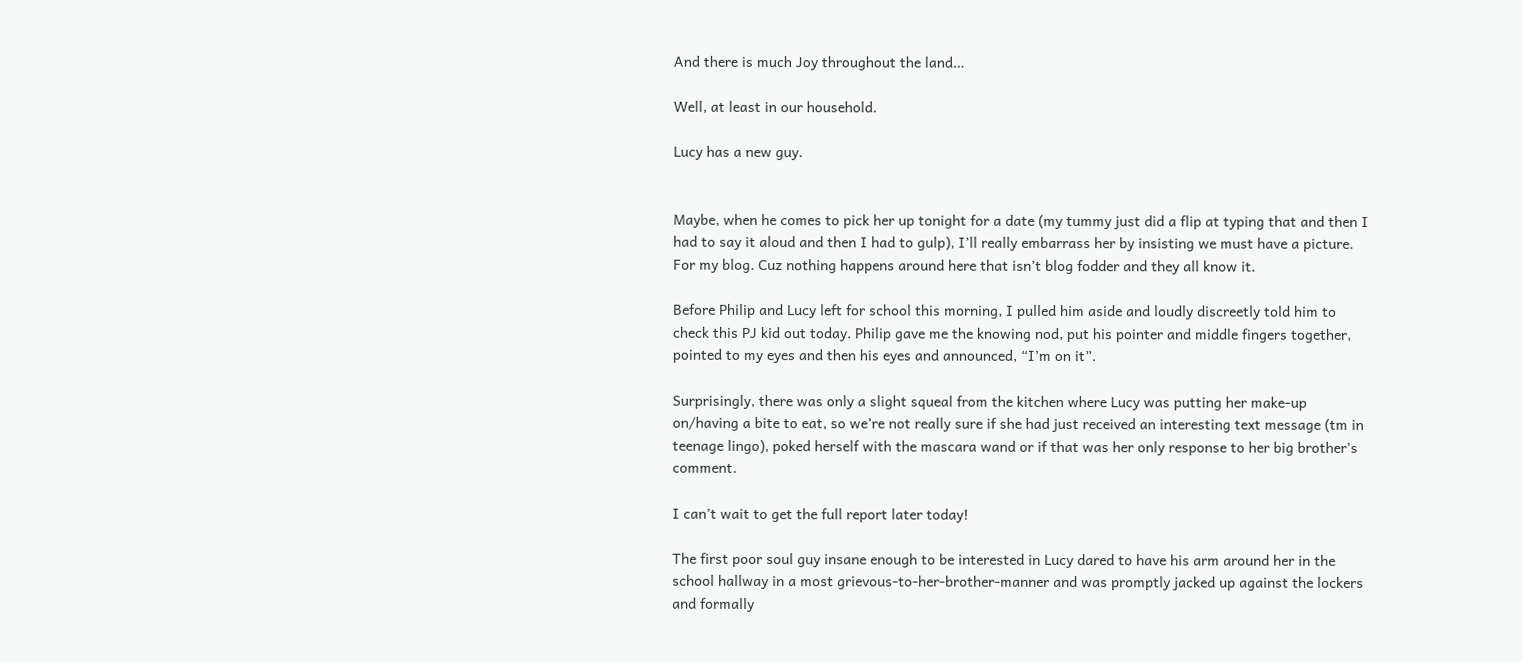And there is much Joy throughout the land…

Well, at least in our household.

Lucy has a new guy.


Maybe, when he comes to pick her up tonight for a date (my tummy just did a flip at typing that and then I had to say it aloud and then I had to gulp), I’ll really embarrass her by insisting we must have a picture. For my blog. Cuz nothing happens around here that isn’t blog fodder and they all know it.

Before Philip and Lucy left for school this morning, I pulled him aside and loudly discreetly told him to check this PJ kid out today. Philip gave me the knowing nod, put his pointer and middle fingers together, pointed to my eyes and then his eyes and announced, “I’m on it”.

Surprisingly, there was only a slight squeal from the kitchen where Lucy was putting her make-up on/having a bite to eat, so we’re not really sure if she had just received an interesting text message (tm in teenage lingo), poked herself with the mascara wand or if that was her only response to her big brother’s comment.

I can’t wait to get the full report later today!

The first poor soul guy insane enough to be interested in Lucy dared to have his arm around her in the school hallway in a most grievous-to-her-brother-manner and was promptly jacked up against the lockers and formally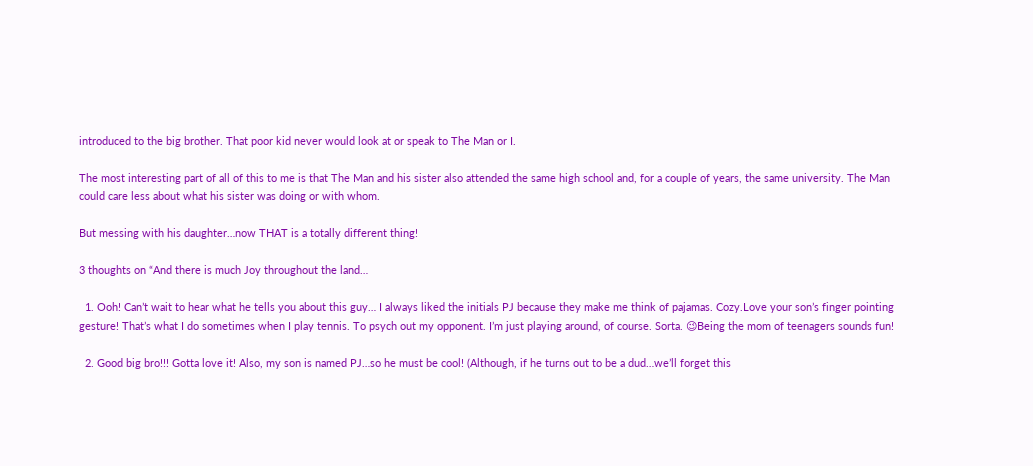introduced to the big brother. That poor kid never would look at or speak to The Man or I.

The most interesting part of all of this to me is that The Man and his sister also attended the same high school and, for a couple of years, the same university. The Man could care less about what his sister was doing or with whom.

But messing with his daughter…now THAT is a totally different thing!

3 thoughts on “And there is much Joy throughout the land…

  1. Ooh! Can’t wait to hear what he tells you about this guy… I always liked the initials PJ because they make me think of pajamas. Cozy.Love your son’s finger pointing gesture! That’s what I do sometimes when I play tennis. To psych out my opponent. I’m just playing around, of course. Sorta. 😉Being the mom of teenagers sounds fun!

  2. Good big bro!!! Gotta love it! Also, my son is named PJ…so he must be cool! (Although, if he turns out to be a dud…we’ll forget this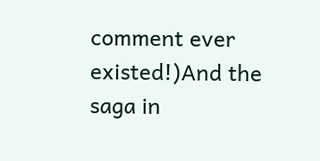comment ever existed!)And the saga in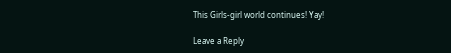This Girls-girl world continues! Yay!

Leave a Reply